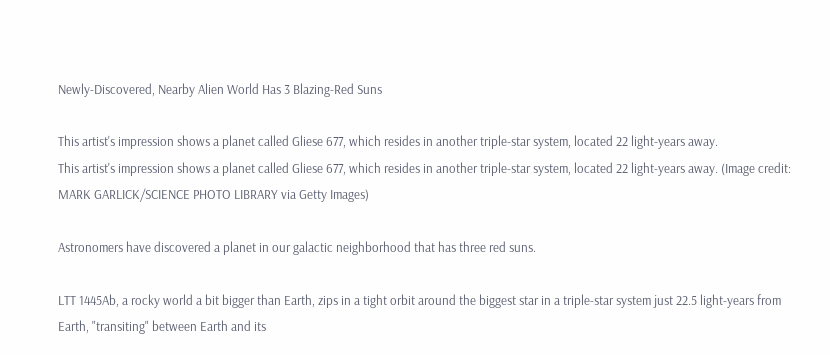Newly-Discovered, Nearby Alien World Has 3 Blazing-Red Suns

This artist's impression shows a planet called Gliese 677, which resides in another triple-star system, located 22 light-years away.
This artist's impression shows a planet called Gliese 677, which resides in another triple-star system, located 22 light-years away. (Image credit: MARK GARLICK/SCIENCE PHOTO LIBRARY via Getty Images)

Astronomers have discovered a planet in our galactic neighborhood that has three red suns.

LTT 1445Ab, a rocky world a bit bigger than Earth, zips in a tight orbit around the biggest star in a triple-star system just 22.5 light-years from Earth, "transiting" between Earth and its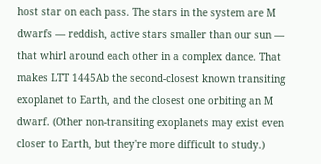host star on each pass. The stars in the system are M dwarfs — reddish, active stars smaller than our sun — that whirl around each other in a complex dance. That makes LTT 1445Ab the second-closest known transiting exoplanet to Earth, and the closest one orbiting an M dwarf. (Other non-transiting exoplanets may exist even closer to Earth, but they're more difficult to study.)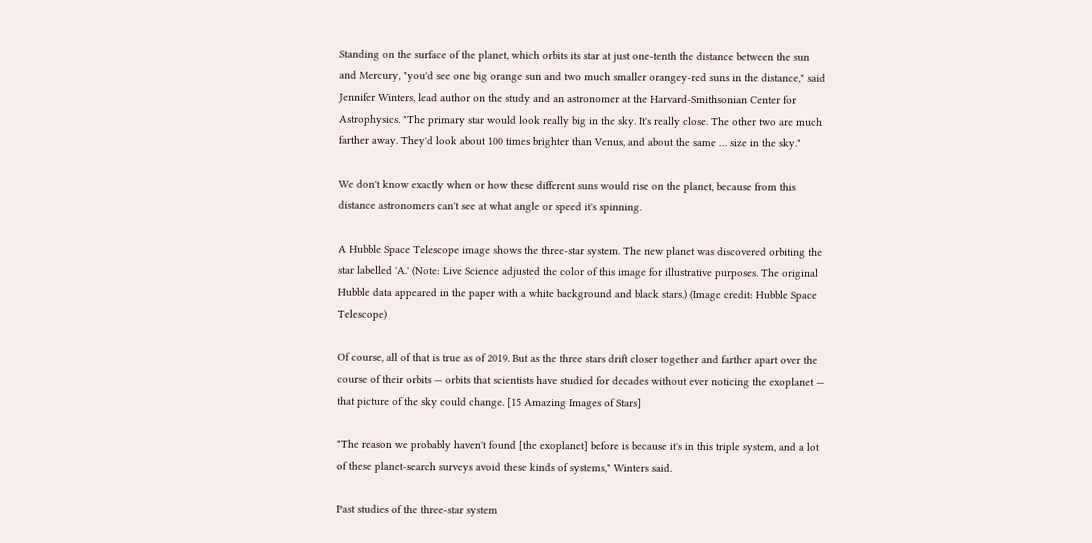Standing on the surface of the planet, which orbits its star at just one-tenth the distance between the sun and Mercury, "you'd see one big orange sun and two much smaller orangey-red suns in the distance," said Jennifer Winters, lead author on the study and an astronomer at the Harvard-Smithsonian Center for Astrophysics. "The primary star would look really big in the sky. It's really close. The other two are much farther away. They'd look about 100 times brighter than Venus, and about the same … size in the sky."

We don't know exactly when or how these different suns would rise on the planet, because from this distance astronomers can't see at what angle or speed it's spinning.

A Hubble Space Telescope image shows the three-star system. The new planet was discovered orbiting the star labelled 'A.' (Note: Live Science adjusted the color of this image for illustrative purposes. The original Hubble data appeared in the paper with a white background and black stars.) (Image credit: Hubble Space Telescope)

Of course, all of that is true as of 2019. But as the three stars drift closer together and farther apart over the course of their orbits — orbits that scientists have studied for decades without ever noticing the exoplanet — that picture of the sky could change. [15 Amazing Images of Stars]

"The reason we probably haven't found [the exoplanet] before is because it's in this triple system, and a lot of these planet-search surveys avoid these kinds of systems," Winters said.

Past studies of the three-star system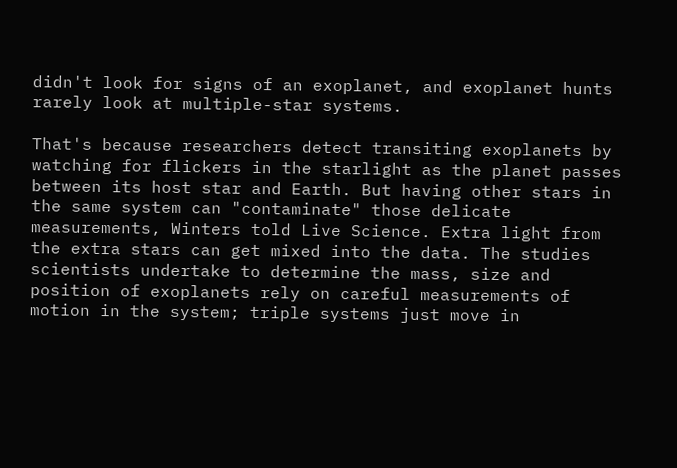didn't look for signs of an exoplanet, and exoplanet hunts rarely look at multiple-star systems.

That's because researchers detect transiting exoplanets by watching for flickers in the starlight as the planet passes between its host star and Earth. But having other stars in the same system can "contaminate" those delicate measurements, Winters told Live Science. Extra light from the extra stars can get mixed into the data. The studies scientists undertake to determine the mass, size and position of exoplanets rely on careful measurements of motion in the system; triple systems just move in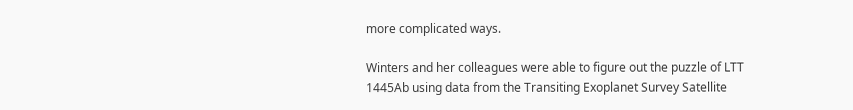more complicated ways.

Winters and her colleagues were able to figure out the puzzle of LTT 1445Ab using data from the Transiting Exoplanet Survey Satellite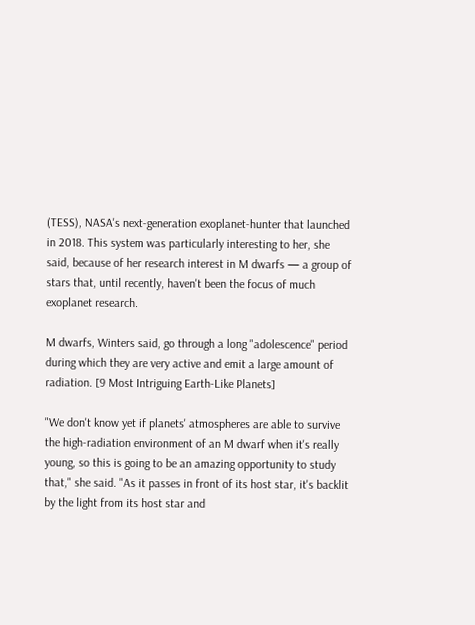(TESS), NASA's next-generation exoplanet-hunter that launched in 2018. This system was particularly interesting to her, she said, because of her research interest in M dwarfs — a group of stars that, until recently, haven't been the focus of much exoplanet research.

M dwarfs, Winters said, go through a long "adolescence" period during which they are very active and emit a large amount of radiation. [9 Most Intriguing Earth-Like Planets]

"We don't know yet if planets' atmospheres are able to survive the high-radiation environment of an M dwarf when it's really young, so this is going to be an amazing opportunity to study that," she said. "As it passes in front of its host star, it's backlit by the light from its host star and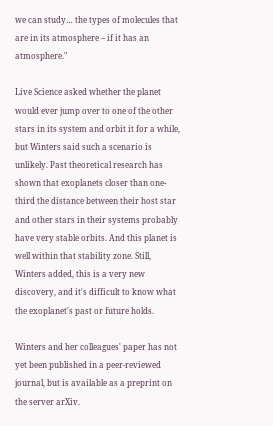we can study… the types of molecules that are in its atmosphere – if it has an atmosphere."

Live Science asked whether the planet would ever jump over to one of the other stars in its system and orbit it for a while, but Winters said such a scenario is unlikely. Past theoretical research has shown that exoplanets closer than one-third the distance between their host star and other stars in their systems probably have very stable orbits. And this planet is well within that stability zone. Still, Winters added, this is a very new discovery, and it's difficult to know what the exoplanet's past or future holds.

Winters and her colleagues' paper has not yet been published in a peer-reviewed journal, but is available as a preprint on the server arXiv.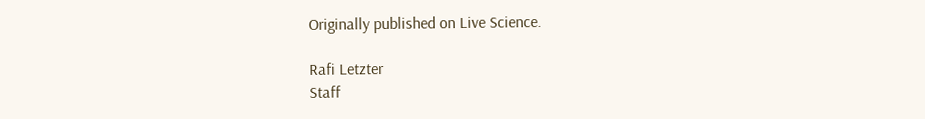Originally published on Live Science.

Rafi Letzter
Staff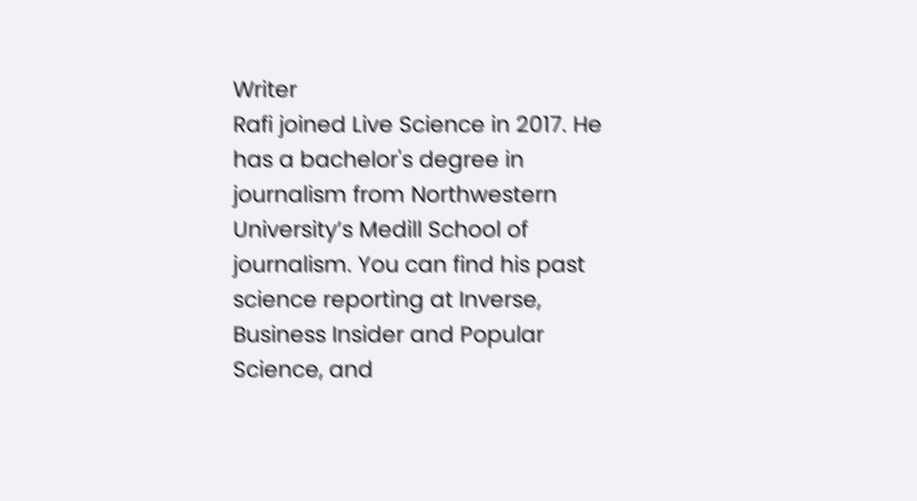Writer
Rafi joined Live Science in 2017. He has a bachelor's degree in journalism from Northwestern University’s Medill School of journalism. You can find his past science reporting at Inverse, Business Insider and Popular Science, and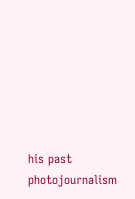his past photojournalism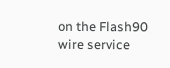on the Flash90 wire service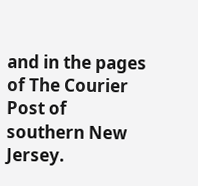and in the pages of The Courier Post of southern New Jersey.